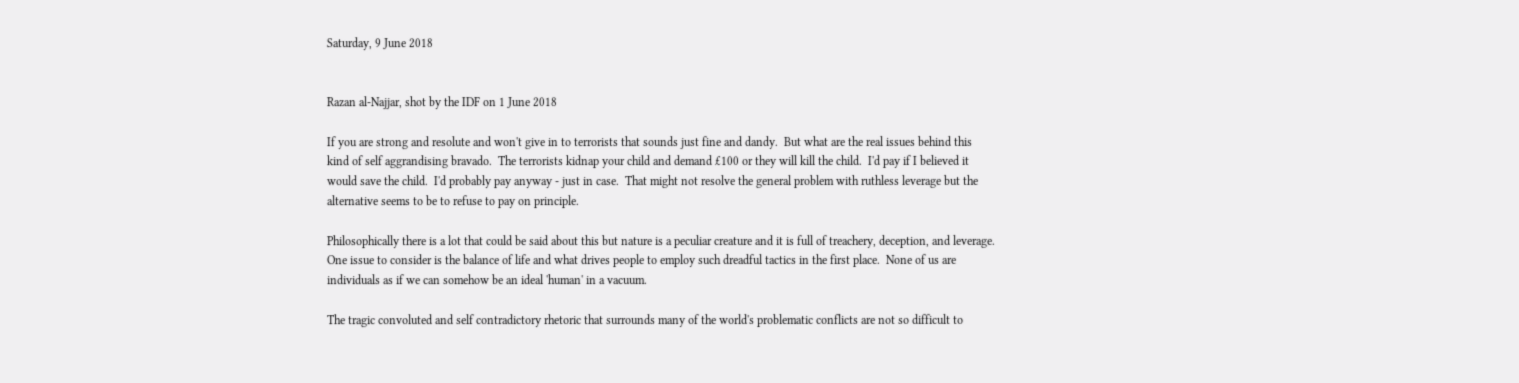Saturday, 9 June 2018


Razan al-Najjar, shot by the IDF on 1 June 2018

If you are strong and resolute and won't give in to terrorists that sounds just fine and dandy.  But what are the real issues behind this kind of self aggrandising bravado.  The terrorists kidnap your child and demand £100 or they will kill the child.  I'd pay if I believed it would save the child.  I'd probably pay anyway - just in case.  That might not resolve the general problem with ruthless leverage but the alternative seems to be to refuse to pay on principle.

Philosophically there is a lot that could be said about this but nature is a peculiar creature and it is full of treachery, deception, and leverage.  One issue to consider is the balance of life and what drives people to employ such dreadful tactics in the first place.  None of us are individuals as if we can somehow be an ideal 'human' in a vacuum.

The tragic convoluted and self contradictory rhetoric that surrounds many of the world's problematic conflicts are not so difficult to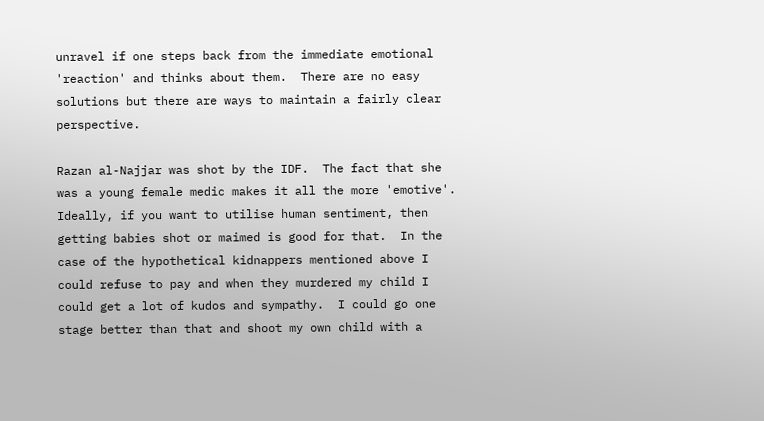unravel if one steps back from the immediate emotional 'reaction' and thinks about them.  There are no easy solutions but there are ways to maintain a fairly clear perspective.

Razan al-Najjar was shot by the IDF.  The fact that she was a young female medic makes it all the more 'emotive'.  Ideally, if you want to utilise human sentiment, then getting babies shot or maimed is good for that.  In the case of the hypothetical kidnappers mentioned above I could refuse to pay and when they murdered my child I could get a lot of kudos and sympathy.  I could go one stage better than that and shoot my own child with a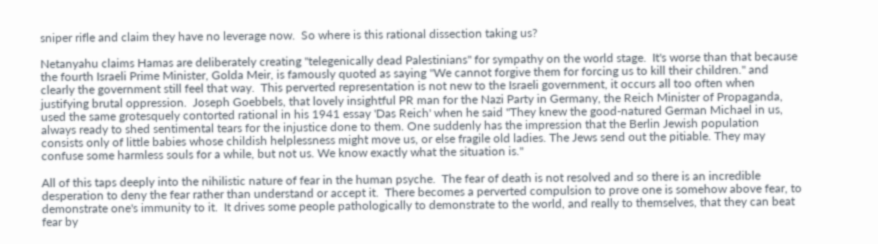sniper rifle and claim they have no leverage now.  So where is this rational dissection taking us?

Netanyahu claims Hamas are deliberately creating "telegenically dead Palestinians" for sympathy on the world stage.  It's worse than that because the fourth Israeli Prime Minister, Golda Meir, is famously quoted as saying "We cannot forgive them for forcing us to kill their children." and clearly the government still feel that way.  This perverted representation is not new to the Israeli government, it occurs all too often when justifying brutal oppression.  Joseph Goebbels, that lovely insightful PR man for the Nazi Party in Germany, the Reich Minister of Propaganda, used the same grotesquely contorted rational in his 1941 essay 'Das Reich' when he said "They knew the good-natured German Michael in us, always ready to shed sentimental tears for the injustice done to them. One suddenly has the impression that the Berlin Jewish population consists only of little babies whose childish helplessness might move us, or else fragile old ladies. The Jews send out the pitiable. They may confuse some harmless souls for a while, but not us. We know exactly what the situation is."

All of this taps deeply into the nihilistic nature of fear in the human psyche.  The fear of death is not resolved and so there is an incredible desperation to deny the fear rather than understand or accept it.  There becomes a perverted compulsion to prove one is somehow above fear, to demonstrate one's immunity to it.  It drives some people pathologically to demonstrate to the world, and really to themselves, that they can beat fear by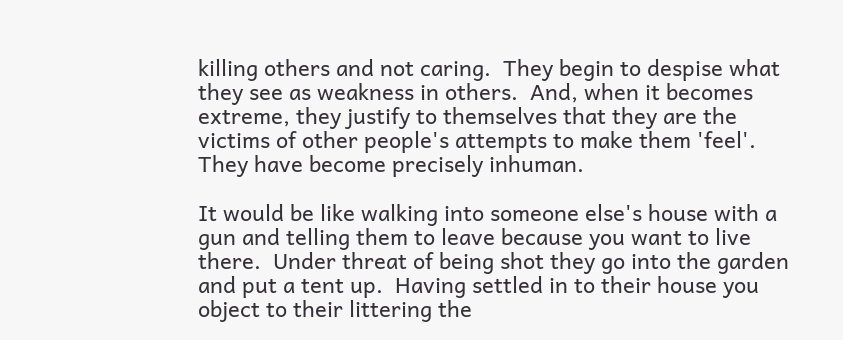killing others and not caring.  They begin to despise what they see as weakness in others.  And, when it becomes extreme, they justify to themselves that they are the victims of other people's attempts to make them 'feel'.  They have become precisely inhuman.

It would be like walking into someone else's house with a gun and telling them to leave because you want to live there.  Under threat of being shot they go into the garden and put a tent up.  Having settled in to their house you object to their littering the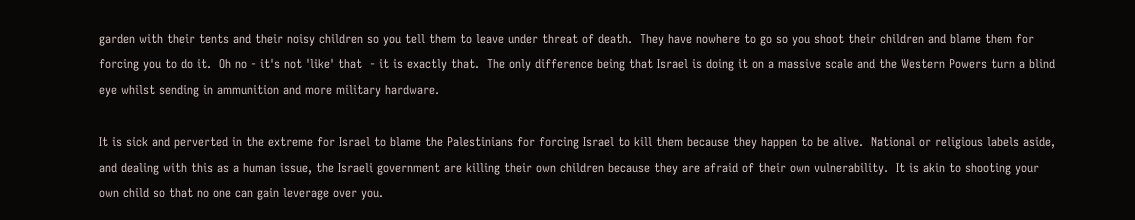garden with their tents and their noisy children so you tell them to leave under threat of death.  They have nowhere to go so you shoot their children and blame them for forcing you to do it.  Oh no - it's not 'like' that  - it is exactly that.  The only difference being that Israel is doing it on a massive scale and the Western Powers turn a blind eye whilst sending in ammunition and more military hardware.

It is sick and perverted in the extreme for Israel to blame the Palestinians for forcing Israel to kill them because they happen to be alive.  National or religious labels aside, and dealing with this as a human issue, the Israeli government are killing their own children because they are afraid of their own vulnerability.  It is akin to shooting your own child so that no one can gain leverage over you.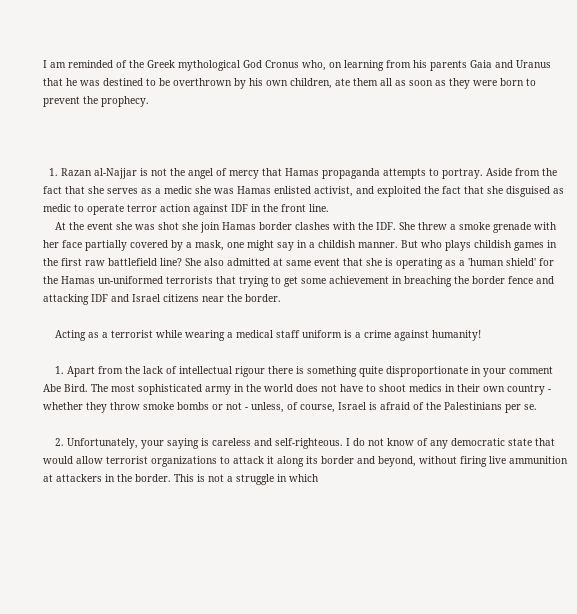I am reminded of the Greek mythological God Cronus who, on learning from his parents Gaia and Uranus that he was destined to be overthrown by his own children, ate them all as soon as they were born to prevent the prophecy.



  1. Razan al-Najjar is not the angel of mercy that Hamas propaganda attempts to portray. Aside from the fact that she serves as a medic she was Hamas enlisted activist, and exploited the fact that she disguised as medic to operate terror action against IDF in the front line.
    At the event she was shot she join Hamas border clashes with the IDF. She threw a smoke grenade with her face partially covered by a mask, one might say in a childish manner. But who plays childish games in the first raw battlefield line? She also admitted at same event that she is operating as a 'human shield' for the Hamas un-uniformed terrorists that trying to get some achievement in breaching the border fence and attacking IDF and Israel citizens near the border.

    Acting as a terrorist while wearing a medical staff uniform is a crime against humanity!

    1. Apart from the lack of intellectual rigour there is something quite disproportionate in your comment Abe Bird. The most sophisticated army in the world does not have to shoot medics in their own country - whether they throw smoke bombs or not - unless, of course, Israel is afraid of the Palestinians per se.

    2. Unfortunately, your saying is careless and self-righteous. I do not know of any democratic state that would allow terrorist organizations to attack it along its border and beyond, without firing live ammunition at attackers in the border. This is not a struggle in which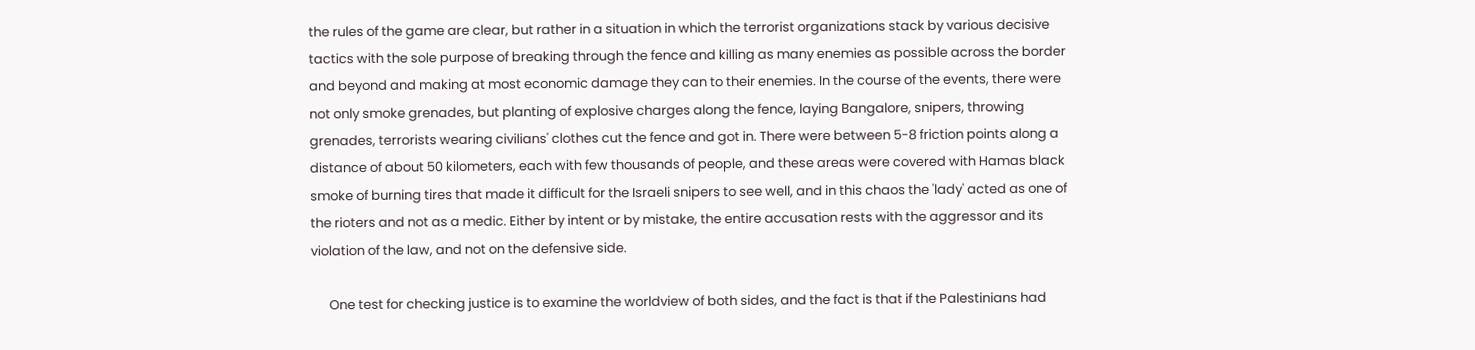the rules of the game are clear, but rather in a situation in which the terrorist organizations stack by various decisive tactics with the sole purpose of breaking through the fence and killing as many enemies as possible across the border and beyond and making at most economic damage they can to their enemies. In the course of the events, there were not only smoke grenades, but planting of explosive charges along the fence, laying Bangalore, snipers, throwing grenades, terrorists wearing civilians' clothes cut the fence and got in. There were between 5-8 friction points along a distance of about 50 kilometers, each with few thousands of people, and these areas were covered with Hamas black smoke of burning tires that made it difficult for the Israeli snipers to see well, and in this chaos the 'lady' acted as one of the rioters and not as a medic. Either by intent or by mistake, the entire accusation rests with the aggressor and its violation of the law, and not on the defensive side.

      One test for checking justice is to examine the worldview of both sides, and the fact is that if the Palestinians had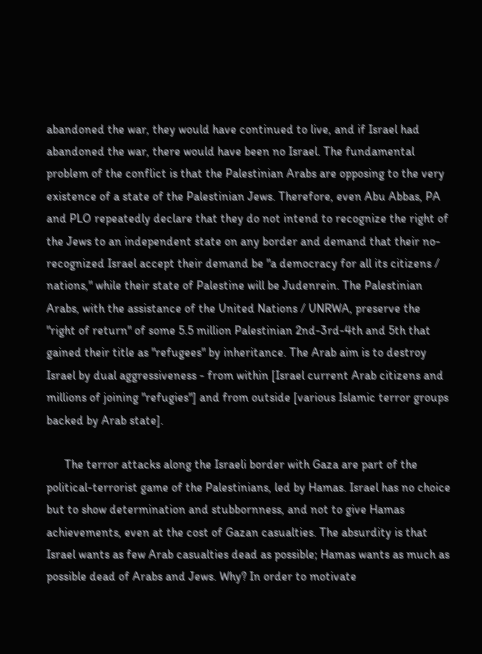abandoned the war, they would have continued to live, and if Israel had abandoned the war, there would have been no Israel. The fundamental problem of the conflict is that the Palestinian Arabs are opposing to the very existence of a state of the Palestinian Jews. Therefore, even Abu Abbas, PA and PLO repeatedly declare that they do not intend to recognize the right of the Jews to an independent state on any border and demand that their no-recognized Israel accept their demand be "a democracy for all its citizens / nations," while their state of Palestine will be Judenrein. The Palestinian Arabs, with the assistance of the United Nations / UNRWA, preserve the "right of return" of some 5.5 million Palestinian 2nd-3rd-4th and 5th that gained their title as "refugees" by inheritance. The Arab aim is to destroy Israel by dual aggressiveness - from within [Israel current Arab citizens and millions of joining "refugies"] and from outside [various Islamic terror groups backed by Arab state].

      The terror attacks along the Israeli border with Gaza are part of the political-terrorist game of the Palestinians, led by Hamas. Israel has no choice but to show determination and stubbornness, and not to give Hamas achievements, even at the cost of Gazan casualties. The absurdity is that Israel wants as few Arab casualties dead as possible; Hamas wants as much as possible dead of Arabs and Jews. Why? In order to motivate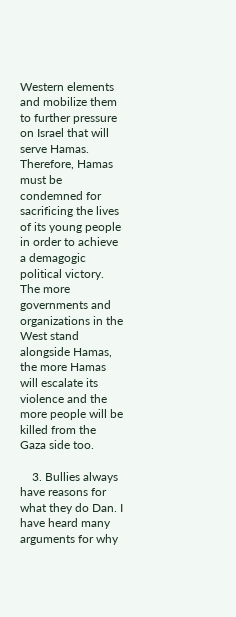Western elements and mobilize them to further pressure on Israel that will serve Hamas. Therefore, Hamas must be condemned for sacrificing the lives of its young people in order to achieve a demagogic political victory. The more governments and organizations in the West stand alongside Hamas, the more Hamas will escalate its violence and the more people will be killed from the Gaza side too.

    3. Bullies always have reasons for what they do Dan. I have heard many arguments for why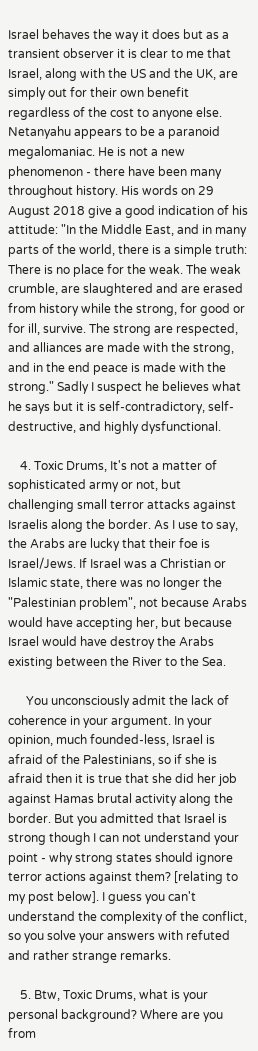Israel behaves the way it does but as a transient observer it is clear to me that Israel, along with the US and the UK, are simply out for their own benefit regardless of the cost to anyone else. Netanyahu appears to be a paranoid megalomaniac. He is not a new phenomenon - there have been many throughout history. His words on 29 August 2018 give a good indication of his attitude: "In the Middle East, and in many parts of the world, there is a simple truth: There is no place for the weak. The weak crumble, are slaughtered and are erased from history while the strong, for good or for ill, survive. The strong are respected, and alliances are made with the strong, and in the end peace is made with the strong." Sadly I suspect he believes what he says but it is self-contradictory, self-destructive, and highly dysfunctional.

    4. Toxic Drums, It's not a matter of sophisticated army or not, but challenging small terror attacks against Israelis along the border. As I use to say, the Arabs are lucky that their foe is Israel/Jews. If Israel was a Christian or Islamic state, there was no longer the "Palestinian problem", not because Arabs would have accepting her, but because Israel would have destroy the Arabs existing between the River to the Sea.

      You unconsciously admit the lack of coherence in your argument. In your opinion, much founded-less, Israel is afraid of the Palestinians, so if she is afraid then it is true that she did her job against Hamas brutal activity along the border. But you admitted that Israel is strong though I can not understand your point - why strong states should ignore terror actions against them? [relating to my post below]. I guess you can't understand the complexity of the conflict, so you solve your answers with refuted and rather strange remarks.

    5. Btw, Toxic Drums, what is your personal background? Where are you from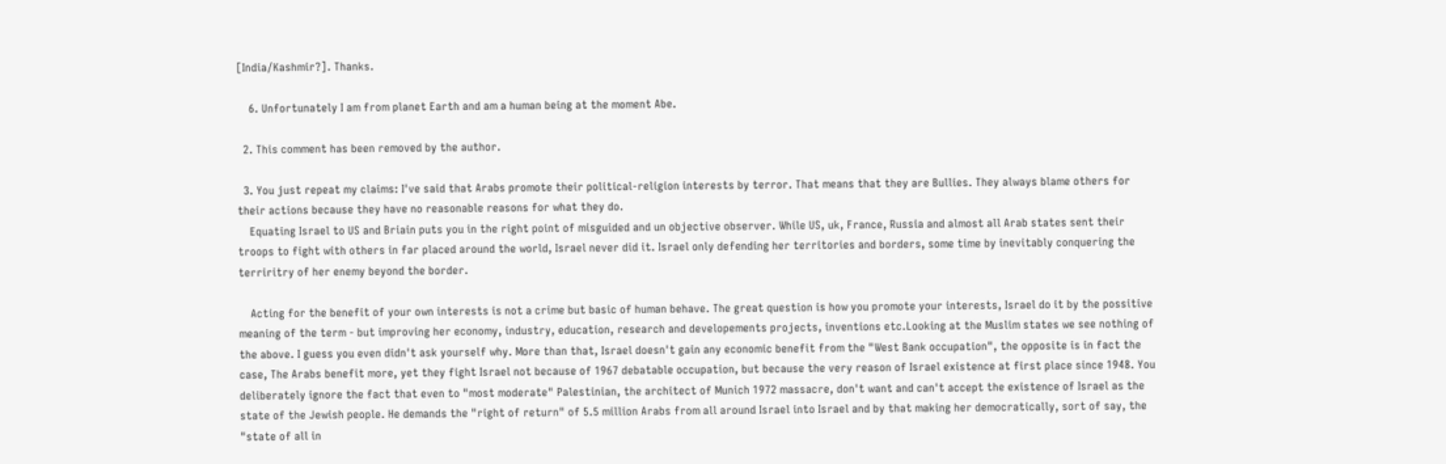[India/Kashmir?]. Thanks.

    6. Unfortunately I am from planet Earth and am a human being at the moment Abe.

  2. This comment has been removed by the author.

  3. You just repeat my claims: I've said that Arabs promote their political-religion interests by terror. That means that they are Bullies. They always blame others for their actions because they have no reasonable reasons for what they do.
    Equating Israel to US and Briain puts you in the right point of misguided and un objective observer. While US, uk, France, Russia and almost all Arab states sent their troops to fight with others in far placed around the world, Israel never did it. Israel only defending her territories and borders, some time by inevitably conquering the terriritry of her enemy beyond the border.

    Acting for the benefit of your own interests is not a crime but basic of human behave. The great question is how you promote your interests, Israel do it by the possitive meaning of the term - but improving her economy, industry, education, research and developements projects, inventions etc.Looking at the Muslim states we see nothing of the above. I guess you even didn't ask yourself why. More than that, Israel doesn't gain any economic benefit from the "West Bank occupation", the opposite is in fact the case, The Arabs benefit more, yet they fight Israel not because of 1967 debatable occupation, but because the very reason of Israel existence at first place since 1948. You deliberately ignore the fact that even to "most moderate" Palestinian, the architect of Munich 1972 massacre, don't want and can't accept the existence of Israel as the state of the Jewish people. He demands the "right of return" of 5.5 million Arabs from all around Israel into Israel and by that making her democratically, sort of say, the "state of all in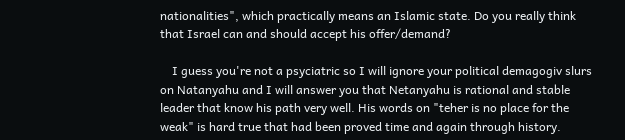nationalities", which practically means an Islamic state. Do you really think that Israel can and should accept his offer/demand?

    I guess you're not a psyciatric so I will ignore your political demagogiv slurs on Natanyahu and I will answer you that Netanyahu is rational and stable leader that know his path very well. His words on "teher is no place for the weak" is hard true that had been proved time and again through history.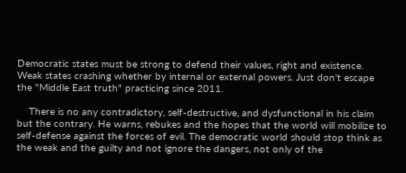Democratic states must be strong to defend their values, right and existence. Weak states crashing whether by internal or external powers. Just don't escape the "Middle East truth" practicing since 2011.

    There is no any contradictory, self-destructive, and dysfunctional in his claim but the contrary. He warns, rebukes and the hopes that the world will mobilize to self-defense against the forces of evil. The democratic world should stop think as the weak and the guilty and not ignore the dangers, not only of the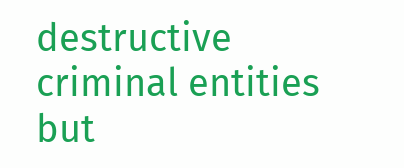destructive criminal entities but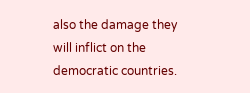also the damage they will inflict on the democratic countries.